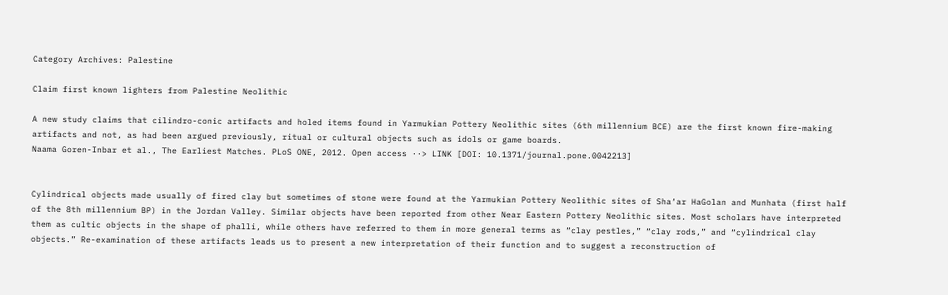Category Archives: Palestine

Claim first known lighters from Palestine Neolithic

A new study claims that cilindro-conic artifacts and holed items found in Yarmukian Pottery Neolithic sites (6th millennium BCE) are the first known fire-making artifacts and not, as had been argued previously, ritual or cultural objects such as idols or game boards.
Naama Goren-Inbar et al., The Earliest Matches. PLoS ONE, 2012. Open access ··> LINK [DOI: 10.1371/journal.pone.0042213]


Cylindrical objects made usually of fired clay but sometimes of stone were found at the Yarmukian Pottery Neolithic sites of Sha‘ar HaGolan and Munhata (first half of the 8th millennium BP) in the Jordan Valley. Similar objects have been reported from other Near Eastern Pottery Neolithic sites. Most scholars have interpreted them as cultic objects in the shape of phalli, while others have referred to them in more general terms as “clay pestles,” “clay rods,” and “cylindrical clay objects.” Re-examination of these artifacts leads us to present a new interpretation of their function and to suggest a reconstruction of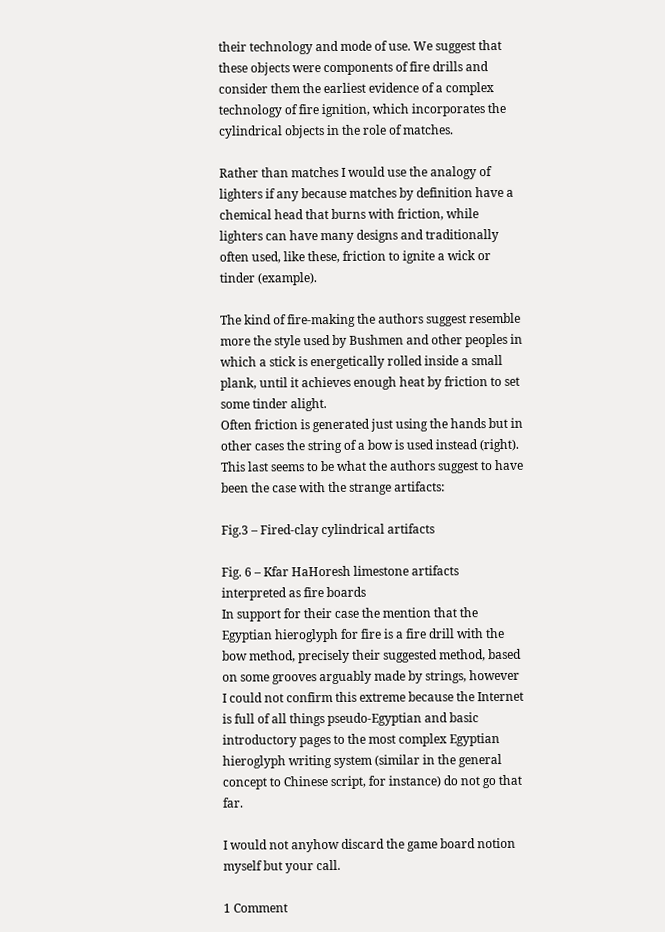their technology and mode of use. We suggest that these objects were components of fire drills and consider them the earliest evidence of a complex technology of fire ignition, which incorporates the cylindrical objects in the role of matches.

Rather than matches I would use the analogy of lighters if any because matches by definition have a chemical head that burns with friction, while lighters can have many designs and traditionally often used, like these, friction to ignite a wick or tinder (example).

The kind of fire-making the authors suggest resemble more the style used by Bushmen and other peoples in which a stick is energetically rolled inside a small plank, until it achieves enough heat by friction to set some tinder alight.
Often friction is generated just using the hands but in other cases the string of a bow is used instead (right).
This last seems to be what the authors suggest to have been the case with the strange artifacts:

Fig.3 – Fired-clay cylindrical artifacts

Fig. 6 – Kfar HaHoresh limestone artifacts interpreted as fire boards
In support for their case the mention that the Egyptian hieroglyph for fire is a fire drill with the bow method, precisely their suggested method, based on some grooves arguably made by strings, however I could not confirm this extreme because the Internet is full of all things pseudo-Egyptian and basic introductory pages to the most complex Egyptian hieroglyph writing system (similar in the general concept to Chinese script, for instance) do not go that far.

I would not anyhow discard the game board notion myself but your call.

1 Comment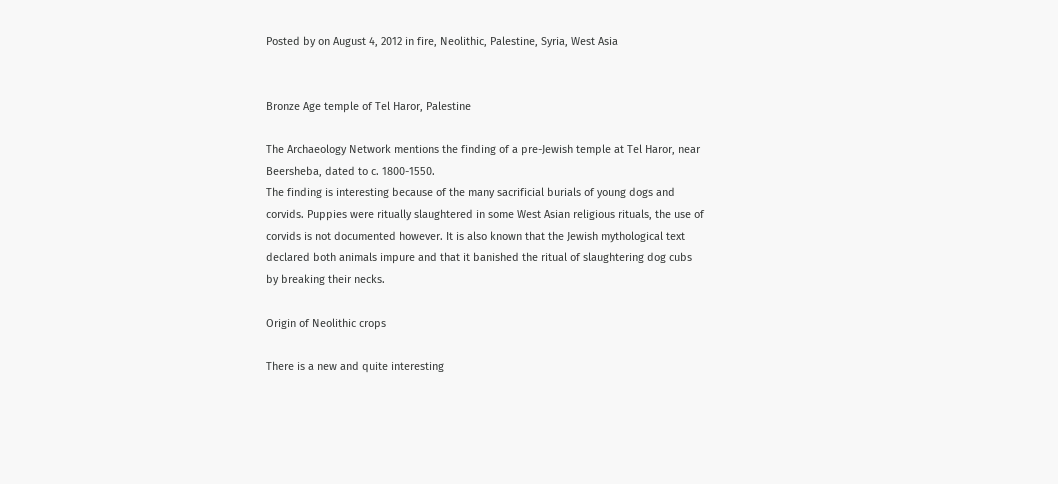Posted by on August 4, 2012 in fire, Neolithic, Palestine, Syria, West Asia


Bronze Age temple of Tel Haror, Palestine

The Archaeology Network mentions the finding of a pre-Jewish temple at Tel Haror, near Beersheba, dated to c. 1800-1550.
The finding is interesting because of the many sacrificial burials of young dogs and corvids. Puppies were ritually slaughtered in some West Asian religious rituals, the use of corvids is not documented however. It is also known that the Jewish mythological text declared both animals impure and that it banished the ritual of slaughtering dog cubs by breaking their necks.

Origin of Neolithic crops

There is a new and quite interesting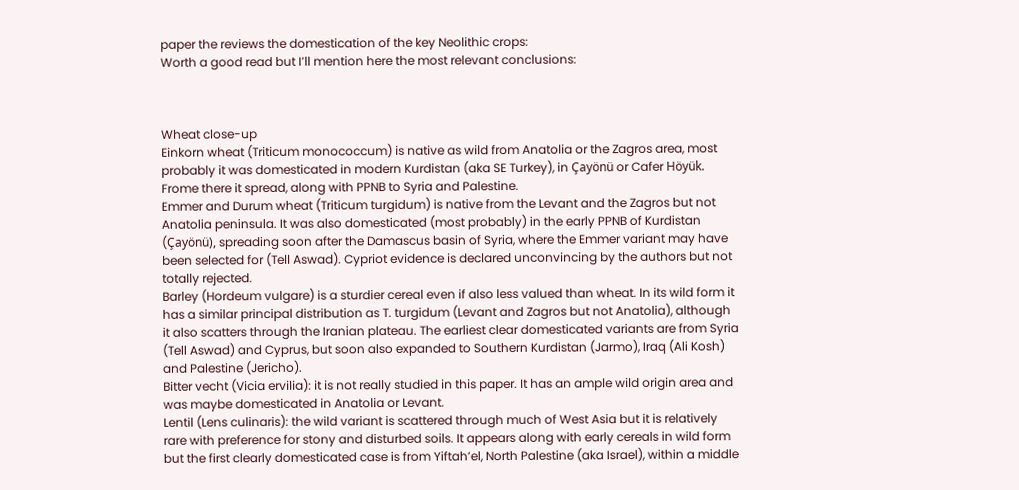paper the reviews the domestication of the key Neolithic crops:
Worth a good read but I’ll mention here the most relevant conclusions:



Wheat close-up
Einkorn wheat (Triticum monococcum) is native as wild from Anatolia or the Zagros area, most probably it was domesticated in modern Kurdistan (aka SE Turkey), in Çayönü or Cafer Höyük. Frome there it spread, along with PPNB to Syria and Palestine.
Emmer and Durum wheat (Triticum turgidum) is native from the Levant and the Zagros but not Anatolia peninsula. It was also domesticated (most probably) in the early PPNB of Kurdistan (Çayönü), spreading soon after the Damascus basin of Syria, where the Emmer variant may have been selected for (Tell Aswad). Cypriot evidence is declared unconvincing by the authors but not totally rejected.
Barley (Hordeum vulgare) is a sturdier cereal even if also less valued than wheat. In its wild form it has a similar principal distribution as T. turgidum (Levant and Zagros but not Anatolia), although it also scatters through the Iranian plateau. The earliest clear domesticated variants are from Syria (Tell Aswad) and Cyprus, but soon also expanded to Southern Kurdistan (Jarmo), Iraq (Ali Kosh) and Palestine (Jericho).
Bitter vecht (Vicia ervilia): it is not really studied in this paper. It has an ample wild origin area and was maybe domesticated in Anatolia or Levant.
Lentil (Lens culinaris): the wild variant is scattered through much of West Asia but it is relatively rare with preference for stony and disturbed soils. It appears along with early cereals in wild form but the first clearly domesticated case is from Yiftah’el, North Palestine (aka Israel), within a middle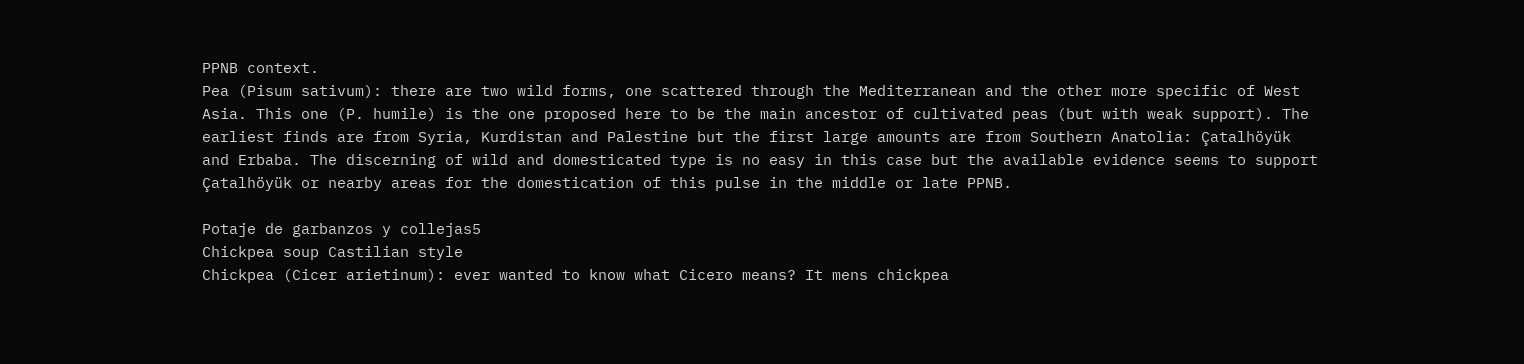PPNB context.
Pea (Pisum sativum): there are two wild forms, one scattered through the Mediterranean and the other more specific of West Asia. This one (P. humile) is the one proposed here to be the main ancestor of cultivated peas (but with weak support). The earliest finds are from Syria, Kurdistan and Palestine but the first large amounts are from Southern Anatolia: Çatalhöyük and Erbaba. The discerning of wild and domesticated type is no easy in this case but the available evidence seems to support Çatalhöyük or nearby areas for the domestication of this pulse in the middle or late PPNB.

Potaje de garbanzos y collejas5
Chickpea soup Castilian style
Chickpea (Cicer arietinum): ever wanted to know what Cicero means? It mens chickpea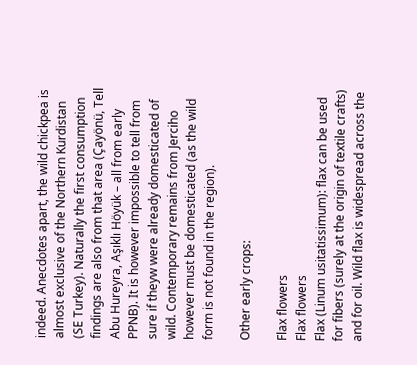indeed. Anecdotes apart, the wild chickpea is almost exclusive of the Northern Kurdistan (SE Turkey). Naturally the first consumption findings are also from that area (Çayönü, Tell Abu Hureyra, Aşıklı Höyük – all from early PPNB). It is however impossible to tell from sure if theyw were already domesticated of wild. Contemporary remains from Jerciho however must be domesticated (as the wild form is not found in the region).

Other early crops:

Flax flowers
Flax flowers
Flax (Linum usitatissimum): flax can be used for fibers (surely at the origin of textile crafts) and for oil. Wild flax is widespread across the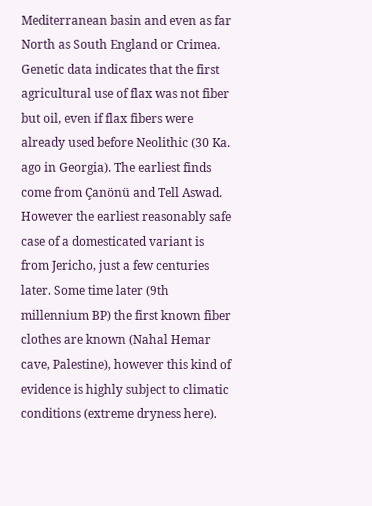Mediterranean basin and even as far North as South England or Crimea.
Genetic data indicates that the first agricultural use of flax was not fiber but oil, even if flax fibers were already used before Neolithic (30 Ka. ago in Georgia). The earliest finds come from Çanönü and Tell Aswad. However the earliest reasonably safe case of a domesticated variant is from Jericho, just a few centuries later. Some time later (9th millennium BP) the first known fiber clothes are known (Nahal Hemar cave, Palestine), however this kind of evidence is highly subject to climatic conditions (extreme dryness here).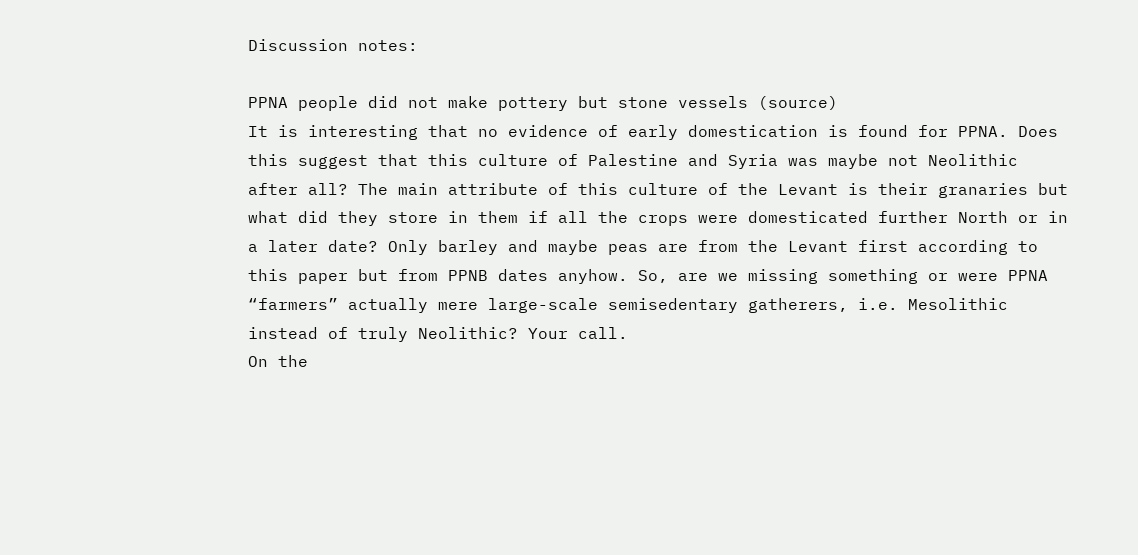Discussion notes:

PPNA people did not make pottery but stone vessels (source)
It is interesting that no evidence of early domestication is found for PPNA. Does this suggest that this culture of Palestine and Syria was maybe not Neolithic after all? The main attribute of this culture of the Levant is their granaries but what did they store in them if all the crops were domesticated further North or in a later date? Only barley and maybe peas are from the Levant first according to this paper but from PPNB dates anyhow. So, are we missing something or were PPNA “farmers” actually mere large-scale semisedentary gatherers, i.e. Mesolithic instead of truly Neolithic? Your call.
On the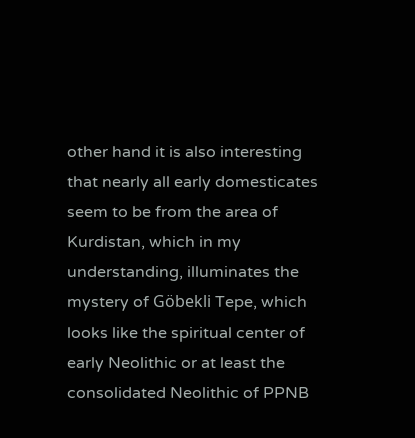other hand it is also interesting that nearly all early domesticates seem to be from the area of Kurdistan, which in my understanding, illuminates the mystery of Göbekli Tepe, which looks like the spiritual center of early Neolithic or at least the consolidated Neolithic of PPNB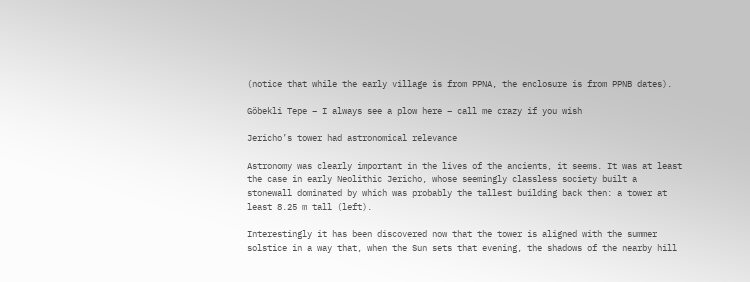(notice that while the early village is from PPNA, the enclosure is from PPNB dates).

Göbekli Tepe – I always see a plow here – call me crazy if you wish

Jericho’s tower had astronomical relevance

Astronomy was clearly important in the lives of the ancients, it seems. It was at least the case in early Neolithic Jericho, whose seemingly classless society built a stonewall dominated by which was probably the tallest building back then: a tower at least 8.25 m tall (left).

Interestingly it has been discovered now that the tower is aligned with the summer solstice in a way that, when the Sun sets that evening, the shadows of the nearby hill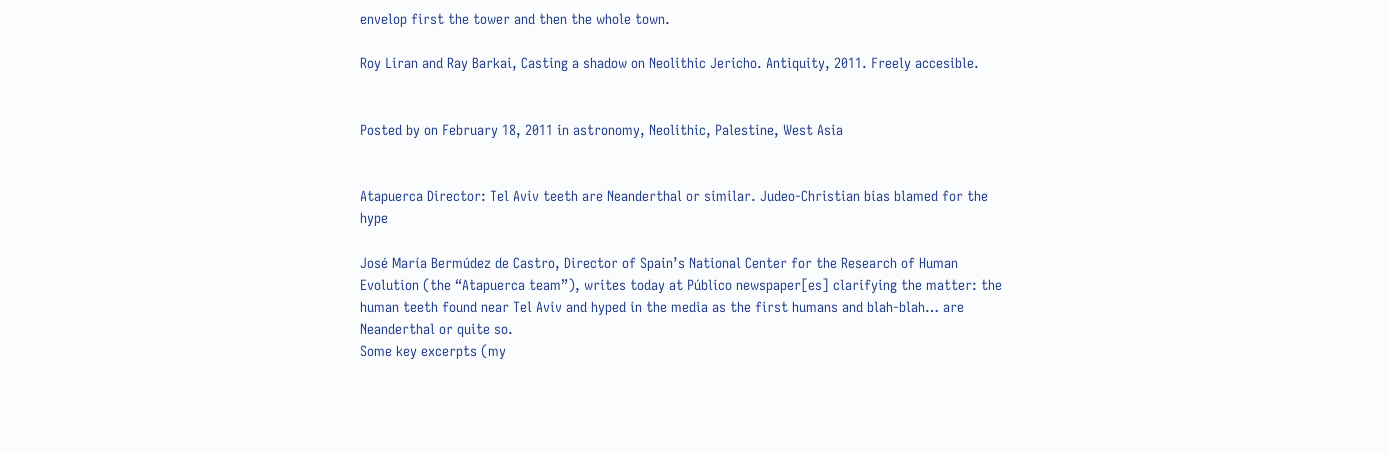envelop first the tower and then the whole town.

Roy Liran and Ray Barkai, Casting a shadow on Neolithic Jericho. Antiquity, 2011. Freely accesible.


Posted by on February 18, 2011 in astronomy, Neolithic, Palestine, West Asia


Atapuerca Director: Tel Aviv teeth are Neanderthal or similar. Judeo-Christian bias blamed for the hype

José María Bermúdez de Castro, Director of Spain’s National Center for the Research of Human Evolution (the “Atapuerca team”), writes today at Público newspaper[es] clarifying the matter: the human teeth found near Tel Aviv and hyped in the media as the first humans and blah-blah… are Neanderthal or quite so.
Some key excerpts (my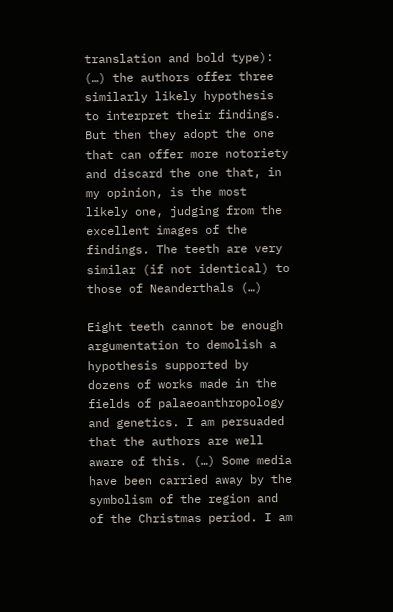translation and bold type):
(…) the authors offer three similarly likely hypothesis to interpret their findings. But then they adopt the one that can offer more notoriety and discard the one that, in my opinion, is the most likely one, judging from the excellent images of the findings. The teeth are very similar (if not identical) to those of Neanderthals (…)

Eight teeth cannot be enough argumentation to demolish a hypothesis supported by dozens of works made in the fields of palaeoanthropology and genetics. I am persuaded that the authors are well aware of this. (…) Some media have been carried away by the symbolism of the region and of the Christmas period. I am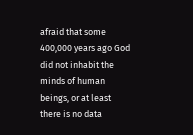afraid that some 400,000 years ago God did not inhabit the minds of human beings, or at least there is no data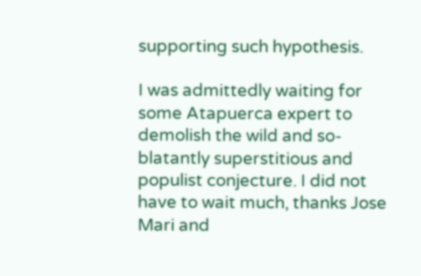supporting such hypothesis.

I was admittedly waiting for some Atapuerca expert to demolish the wild and so-blatantly superstitious and populist conjecture. I did not have to wait much, thanks Jose Mari and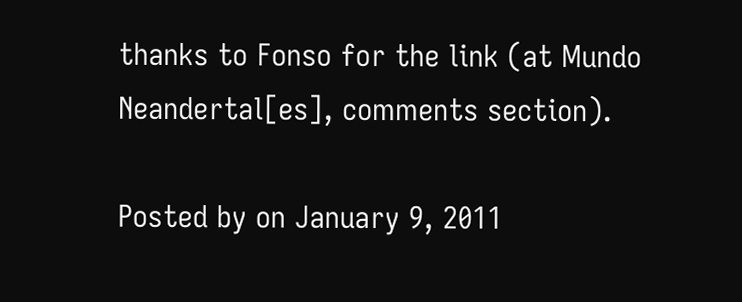thanks to Fonso for the link (at Mundo Neandertal[es], comments section).

Posted by on January 9, 2011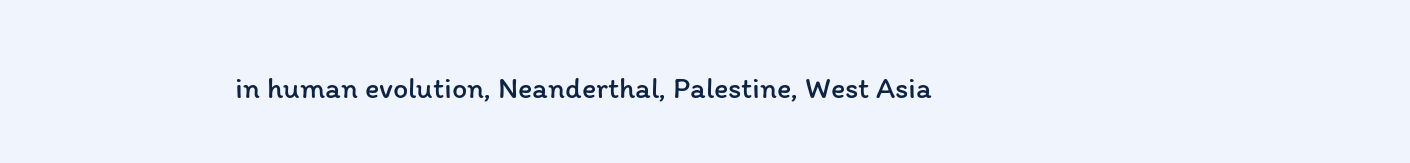in human evolution, Neanderthal, Palestine, West Asia